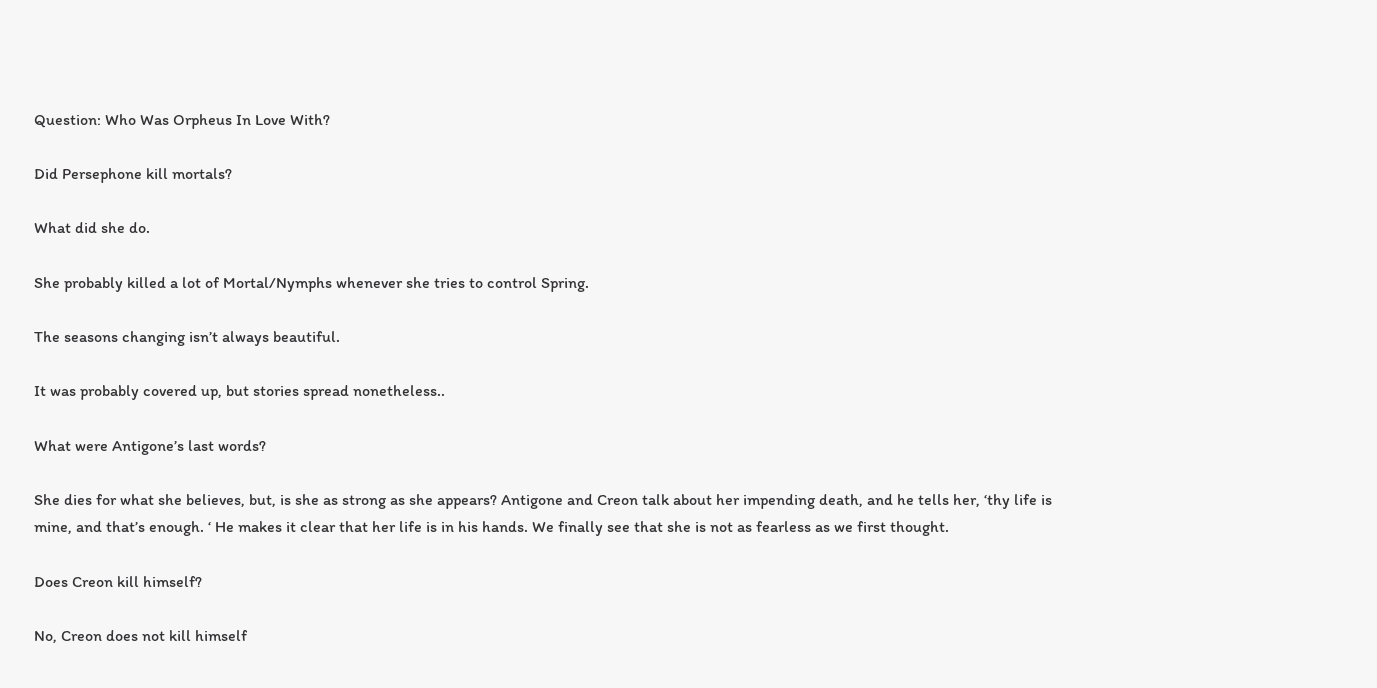Question: Who Was Orpheus In Love With?

Did Persephone kill mortals?

What did she do.

She probably killed a lot of Mortal/Nymphs whenever she tries to control Spring.

The seasons changing isn’t always beautiful.

It was probably covered up, but stories spread nonetheless..

What were Antigone’s last words?

She dies for what she believes, but, is she as strong as she appears? Antigone and Creon talk about her impending death, and he tells her, ‘thy life is mine, and that’s enough. ‘ He makes it clear that her life is in his hands. We finally see that she is not as fearless as we first thought.

Does Creon kill himself?

No, Creon does not kill himself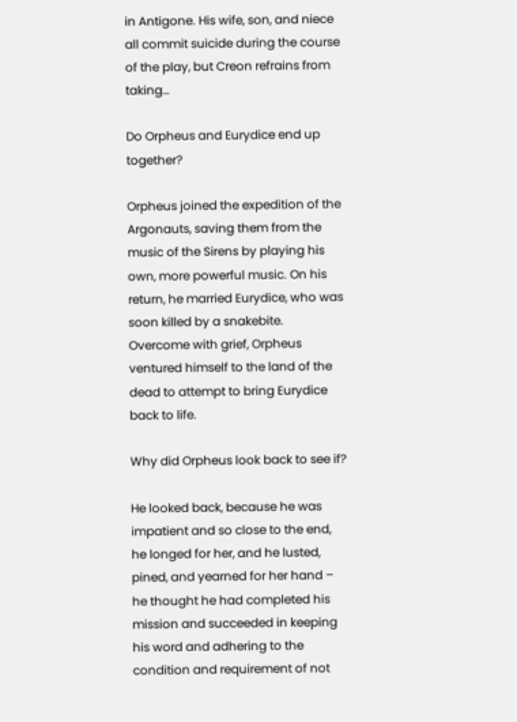in Antigone. His wife, son, and niece all commit suicide during the course of the play, but Creon refrains from taking…

Do Orpheus and Eurydice end up together?

Orpheus joined the expedition of the Argonauts, saving them from the music of the Sirens by playing his own, more powerful music. On his return, he married Eurydice, who was soon killed by a snakebite. Overcome with grief, Orpheus ventured himself to the land of the dead to attempt to bring Eurydice back to life.

Why did Orpheus look back to see if?

He looked back, because he was impatient and so close to the end, he longed for her, and he lusted, pined, and yearned for her hand – he thought he had completed his mission and succeeded in keeping his word and adhering to the condition and requirement of not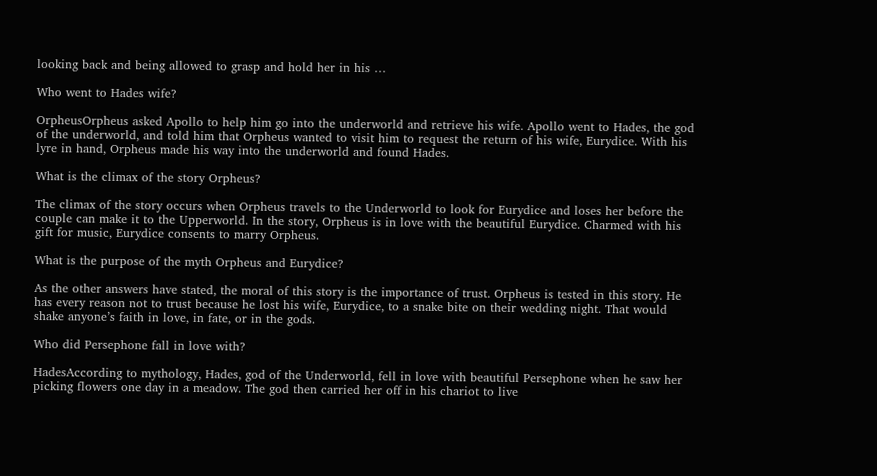looking back and being allowed to grasp and hold her in his …

Who went to Hades wife?

OrpheusOrpheus asked Apollo to help him go into the underworld and retrieve his wife. Apollo went to Hades, the god of the underworld, and told him that Orpheus wanted to visit him to request the return of his wife, Eurydice. With his lyre in hand, Orpheus made his way into the underworld and found Hades.

What is the climax of the story Orpheus?

The climax of the story occurs when Orpheus travels to the Underworld to look for Eurydice and loses her before the couple can make it to the Upperworld. In the story, Orpheus is in love with the beautiful Eurydice. Charmed with his gift for music, Eurydice consents to marry Orpheus.

What is the purpose of the myth Orpheus and Eurydice?

As the other answers have stated, the moral of this story is the importance of trust. Orpheus is tested in this story. He has every reason not to trust because he lost his wife, Eurydice, to a snake bite on their wedding night. That would shake anyone’s faith in love, in fate, or in the gods.

Who did Persephone fall in love with?

HadesAccording to mythology, Hades, god of the Underworld, fell in love with beautiful Persephone when he saw her picking flowers one day in a meadow. The god then carried her off in his chariot to live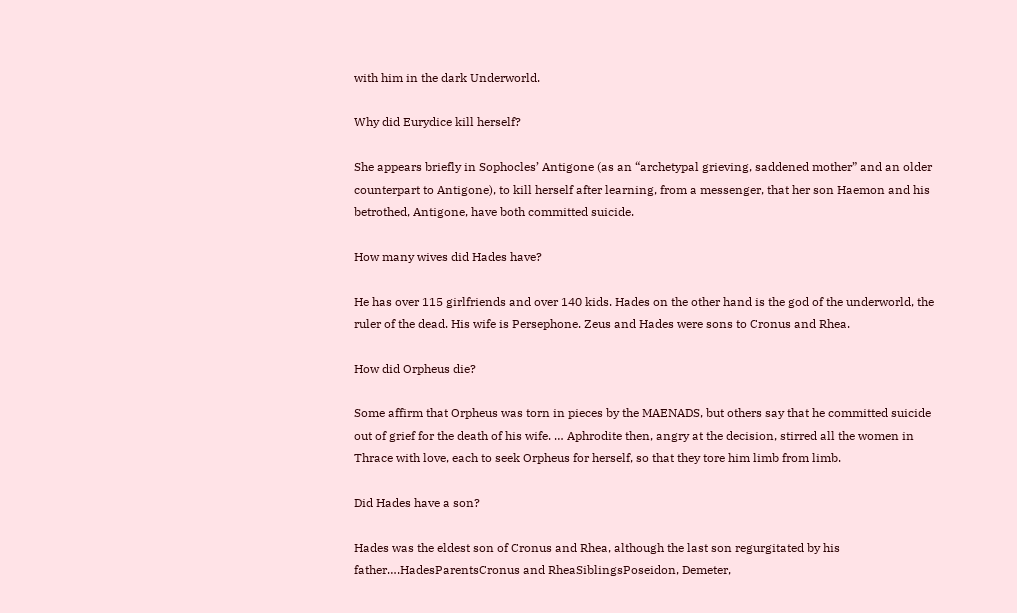with him in the dark Underworld.

Why did Eurydice kill herself?

She appears briefly in Sophocles’ Antigone (as an “archetypal grieving, saddened mother” and an older counterpart to Antigone), to kill herself after learning, from a messenger, that her son Haemon and his betrothed, Antigone, have both committed suicide.

How many wives did Hades have?

He has over 115 girlfriends and over 140 kids. Hades on the other hand is the god of the underworld, the ruler of the dead. His wife is Persephone. Zeus and Hades were sons to Cronus and Rhea.

How did Orpheus die?

Some affirm that Orpheus was torn in pieces by the MAENADS, but others say that he committed suicide out of grief for the death of his wife. … Aphrodite then, angry at the decision, stirred all the women in Thrace with love, each to seek Orpheus for herself, so that they tore him limb from limb.

Did Hades have a son?

Hades was the eldest son of Cronus and Rhea, although the last son regurgitated by his father….HadesParentsCronus and RheaSiblingsPoseidon, Demeter,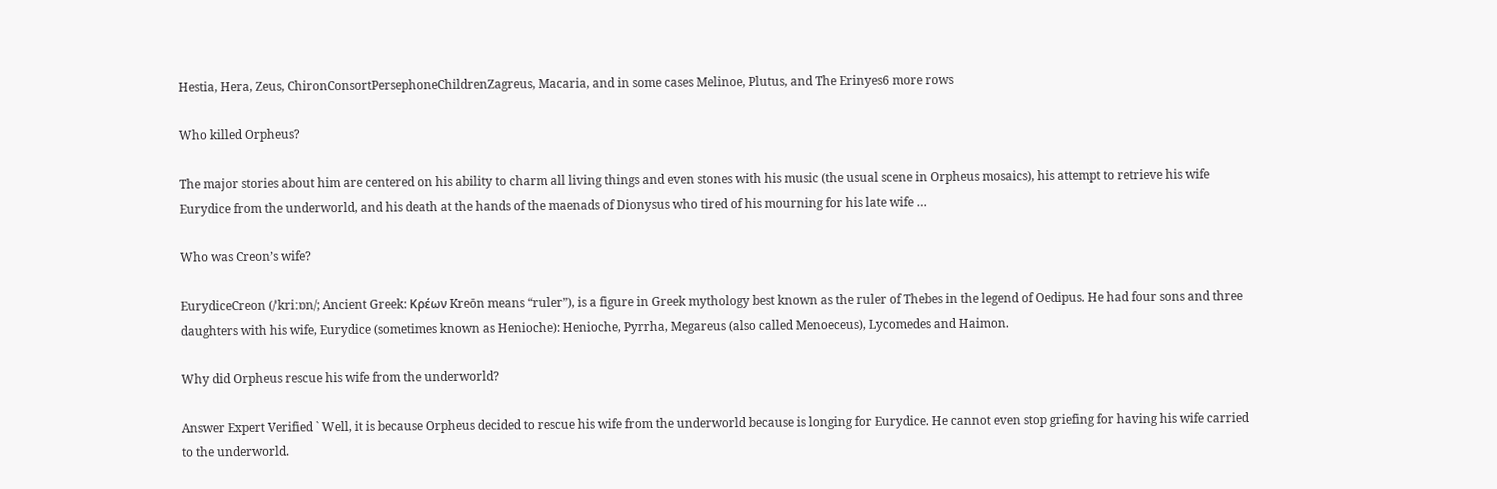Hestia, Hera, Zeus, ChironConsortPersephoneChildrenZagreus, Macaria, and in some cases Melinoe, Plutus, and The Erinyes6 more rows

Who killed Orpheus?

The major stories about him are centered on his ability to charm all living things and even stones with his music (the usual scene in Orpheus mosaics), his attempt to retrieve his wife Eurydice from the underworld, and his death at the hands of the maenads of Dionysus who tired of his mourning for his late wife …

Who was Creon’s wife?

EurydiceCreon (/ˈkriːɒn/; Ancient Greek: Κρέων Kreōn means “ruler”), is a figure in Greek mythology best known as the ruler of Thebes in the legend of Oedipus. He had four sons and three daughters with his wife, Eurydice (sometimes known as Henioche): Henioche, Pyrrha, Megareus (also called Menoeceus), Lycomedes and Haimon.

Why did Orpheus rescue his wife from the underworld?

Answer Expert Verified ` Well, it is because Orpheus decided to rescue his wife from the underworld because is longing for Eurydice. He cannot even stop griefing for having his wife carried to the underworld.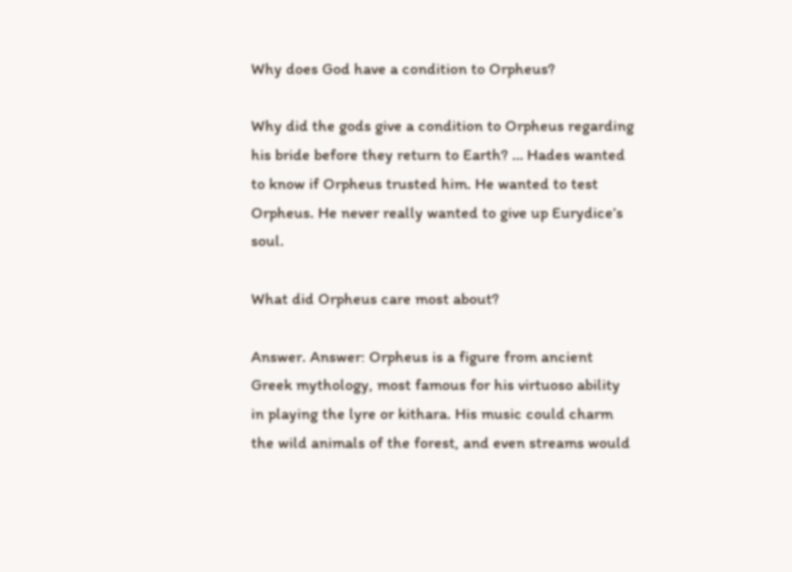Why does God have a condition to Orpheus?

Why did the gods give a condition to Orpheus regarding his bride before they return to Earth? … Hades wanted to know if Orpheus trusted him. He wanted to test Orpheus. He never really wanted to give up Eurydice’s soul.

What did Orpheus care most about?

Answer. Answer: Orpheus is a figure from ancient Greek mythology, most famous for his virtuoso ability in playing the lyre or kithara. His music could charm the wild animals of the forest, and even streams would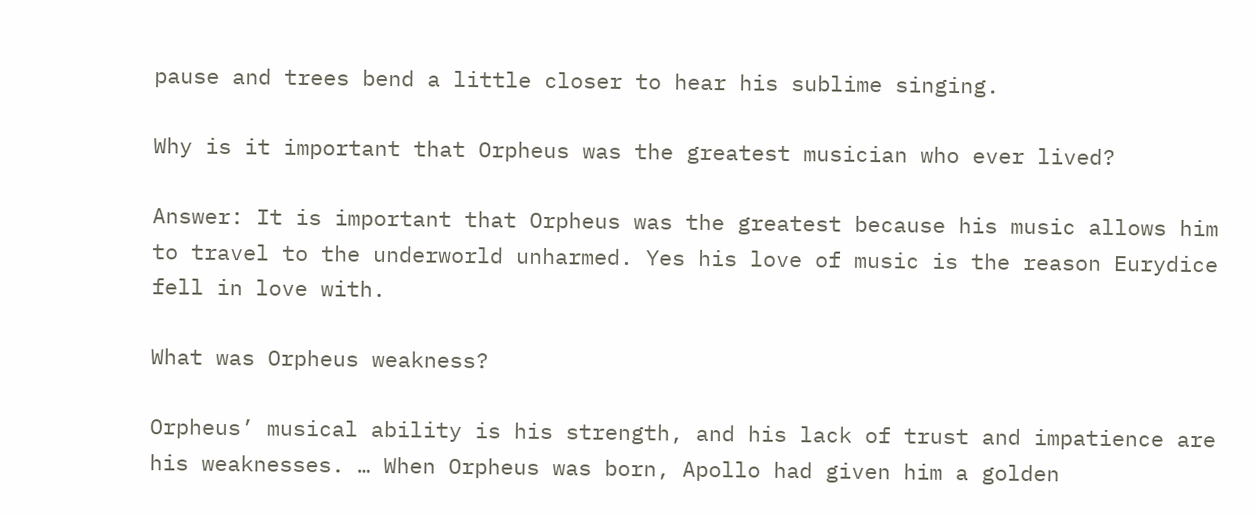pause and trees bend a little closer to hear his sublime singing.

Why is it important that Orpheus was the greatest musician who ever lived?

Answer: It is important that Orpheus was the greatest because his music allows him to travel to the underworld unharmed. Yes his love of music is the reason Eurydice fell in love with.

What was Orpheus weakness?

Orpheus’ musical ability is his strength, and his lack of trust and impatience are his weaknesses. … When Orpheus was born, Apollo had given him a golden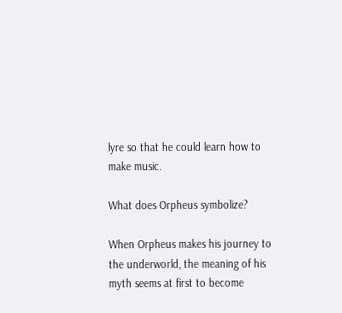lyre so that he could learn how to make music.

What does Orpheus symbolize?

When Orpheus makes his journey to the underworld, the meaning of his myth seems at first to become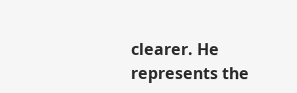clearer. He represents the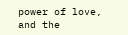power of love, and the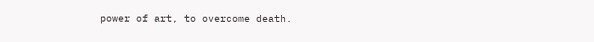power of art, to overcome death.